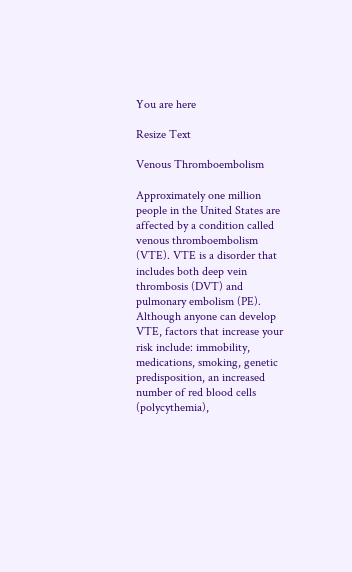You are here

Resize Text

Venous Thromboembolism

Approximately one million people in the United States are affected by a condition called venous thromboembolism (VTE). VTE is a disorder that includes both deep vein thrombosis (DVT) and pulmonary embolism (PE). Although anyone can develop VTE, factors that increase your risk include: immobility, medications, smoking, genetic predisposition, an increased number of red blood cells (polycythemia),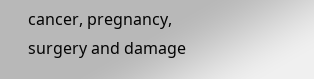cancer, pregnancy, surgery and damage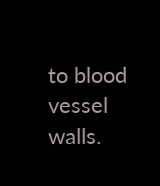to blood vessel walls.